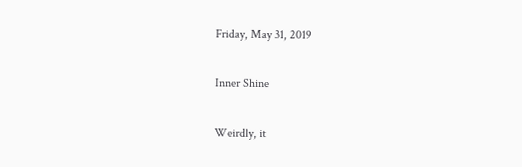Friday, May 31, 2019

Inner Shine

Weirdly, it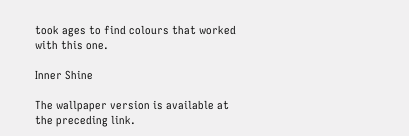took ages to find colours that worked with this one.

Inner Shine

The wallpaper version is available at the preceding link.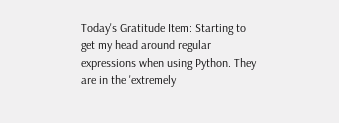Today's Gratitude Item: Starting to get my head around regular expressions when using Python. They are in the 'extremely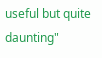useful but quite daunting"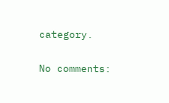category.

No comments: